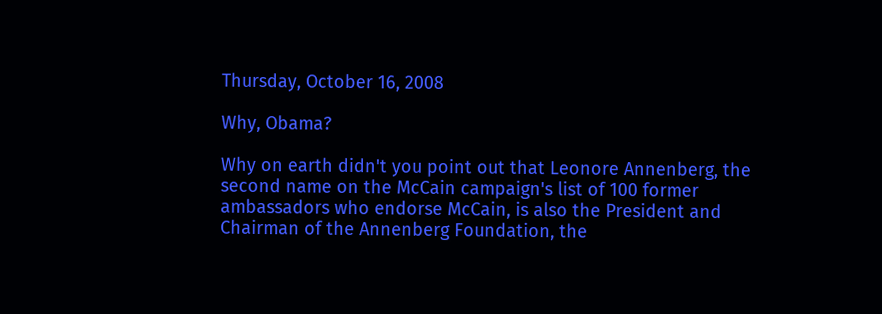Thursday, October 16, 2008

Why, Obama?

Why on earth didn't you point out that Leonore Annenberg, the second name on the McCain campaign's list of 100 former ambassadors who endorse McCain, is also the President and Chairman of the Annenberg Foundation, the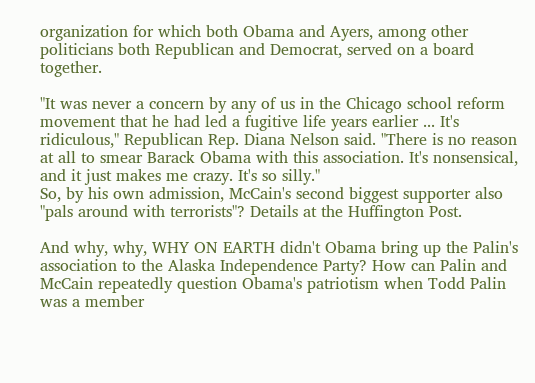organization for which both Obama and Ayers, among other politicians both Republican and Democrat, served on a board together.

"It was never a concern by any of us in the Chicago school reform movement that he had led a fugitive life years earlier ... It's ridiculous," Republican Rep. Diana Nelson said. "There is no reason at all to smear Barack Obama with this association. It's nonsensical, and it just makes me crazy. It's so silly."
So, by his own admission, McCain's second biggest supporter also "pals around with terrorists"? Details at the Huffington Post.

And why, why, WHY ON EARTH didn't Obama bring up the Palin's association to the Alaska Independence Party? How can Palin and McCain repeatedly question Obama's patriotism when Todd Palin was a member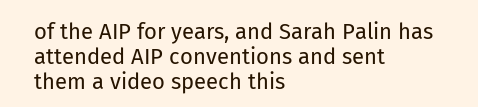of the AIP for years, and Sarah Palin has attended AIP conventions and sent them a video speech this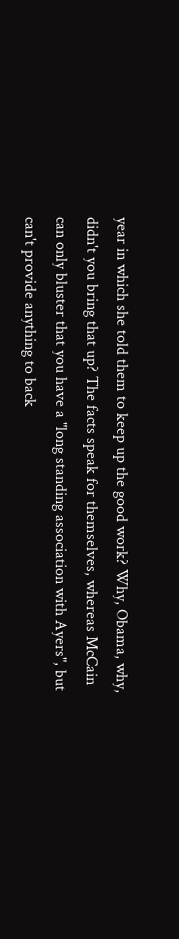year in which she told them to keep up the good work? Why, Obama, why, didn't you bring that up? The facts speak for themselves, whereas McCain can only bluster that you have a "long standing association with Ayers", but can't provide anything to back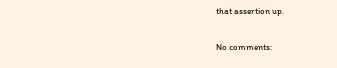that assertion up.

No comments: